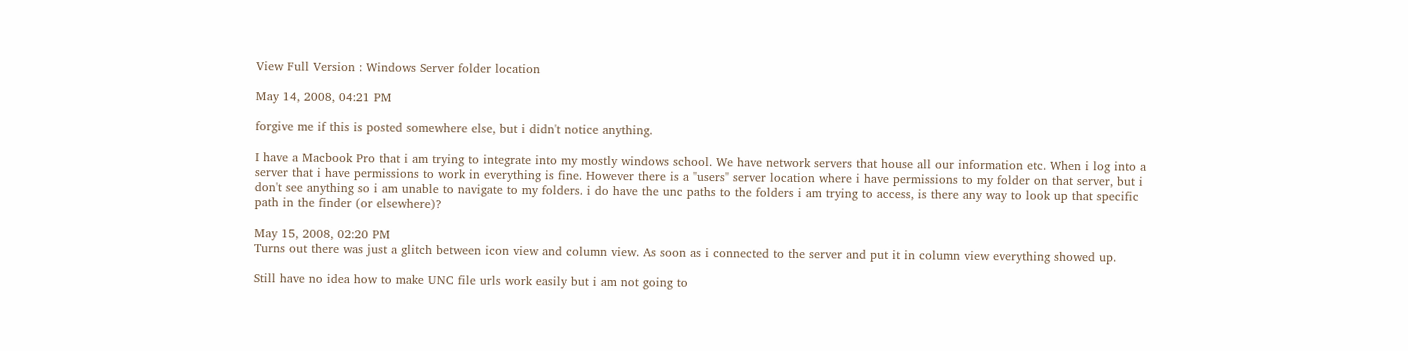View Full Version : Windows Server folder location

May 14, 2008, 04:21 PM

forgive me if this is posted somewhere else, but i didn't notice anything.

I have a Macbook Pro that i am trying to integrate into my mostly windows school. We have network servers that house all our information etc. When i log into a server that i have permissions to work in everything is fine. However there is a "users" server location where i have permissions to my folder on that server, but i don't see anything so i am unable to navigate to my folders. i do have the unc paths to the folders i am trying to access, is there any way to look up that specific path in the finder (or elsewhere)?

May 15, 2008, 02:20 PM
Turns out there was just a glitch between icon view and column view. As soon as i connected to the server and put it in column view everything showed up.

Still have no idea how to make UNC file urls work easily but i am not going to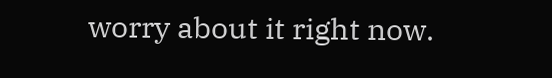worry about it right now.